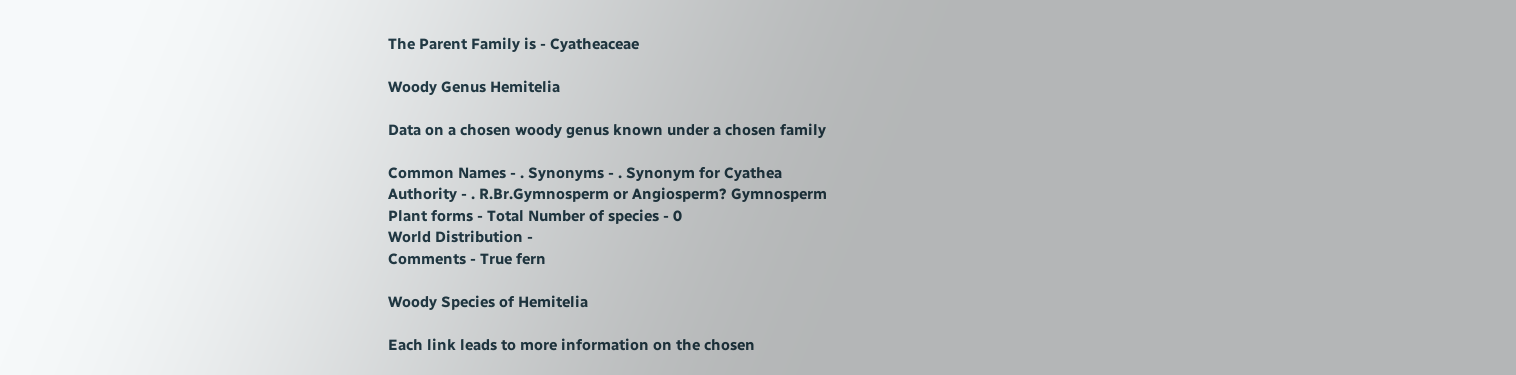The Parent Family is - Cyatheaceae

Woody Genus Hemitelia

Data on a chosen woody genus known under a chosen family

Common Names - . Synonyms - . Synonym for Cyathea
Authority - . R.Br.Gymnosperm or Angiosperm? Gymnosperm
Plant forms - Total Number of species - 0
World Distribution -
Comments - True fern

Woody Species of Hemitelia

Each link leads to more information on the chosen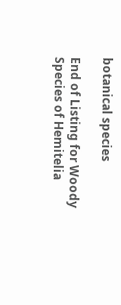botanical species

End of Listing for Woody Species of Hemitelia